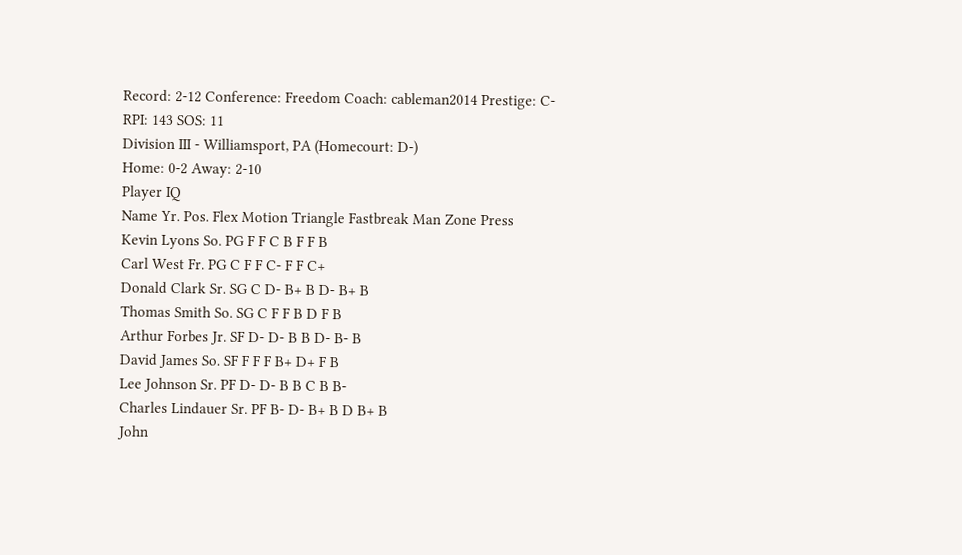Record: 2-12 Conference: Freedom Coach: cableman2014 Prestige: C- RPI: 143 SOS: 11
Division III - Williamsport, PA (Homecourt: D-)
Home: 0-2 Away: 2-10
Player IQ
Name Yr. Pos. Flex Motion Triangle Fastbreak Man Zone Press
Kevin Lyons So. PG F F C B F F B
Carl West Fr. PG C F F C- F F C+
Donald Clark Sr. SG C D- B+ B D- B+ B
Thomas Smith So. SG C F F B D F B
Arthur Forbes Jr. SF D- D- B B D- B- B
David James So. SF F F F B+ D+ F B
Lee Johnson Sr. PF D- D- B B C B B-
Charles Lindauer Sr. PF B- D- B+ B D B+ B
John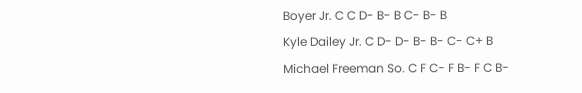Boyer Jr. C C D- B- B C- B- B
Kyle Dailey Jr. C D- D- B- B- C- C+ B
Michael Freeman So. C F C- F B- F C B-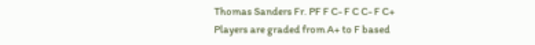Thomas Sanders Fr. PF F C- F C C- F C+
Players are graded from A+ to F based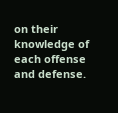on their knowledge of each offense and defense.